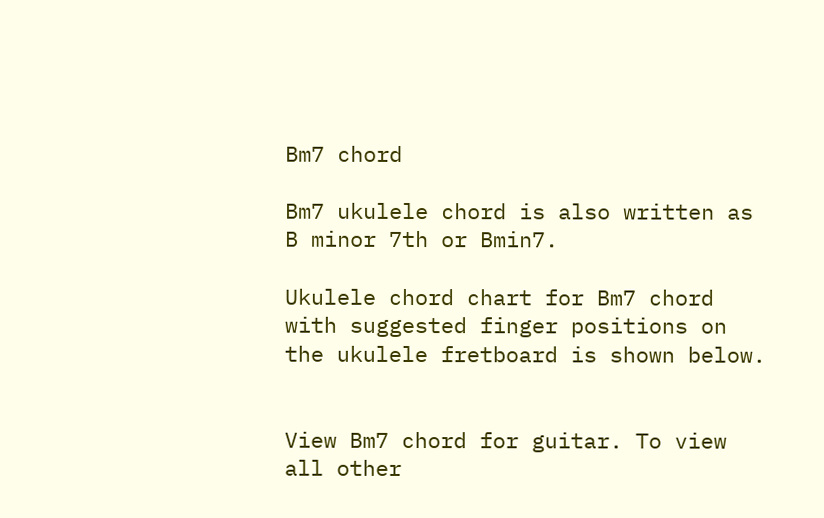Bm7 chord

Bm7 ukulele chord is also written as B minor 7th or Bmin7.

Ukulele chord chart for Bm7 chord with suggested finger positions on the ukulele fretboard is shown below.


View Bm7 chord for guitar. To view all other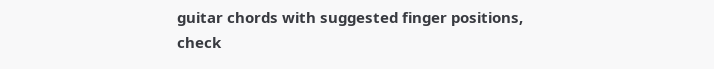guitar chords with suggested finger positions, check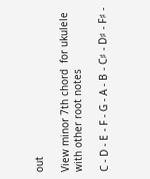out

View minor 7th chord  for ukulele with other root notes

C - D - E - F - G - A - B - C♯ - D♯ - F♯ -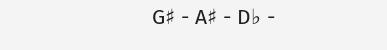G♯ - A♯ - D♭ -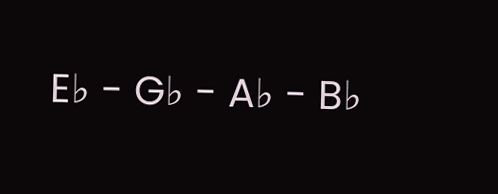E♭ - G♭ - A♭ - B♭